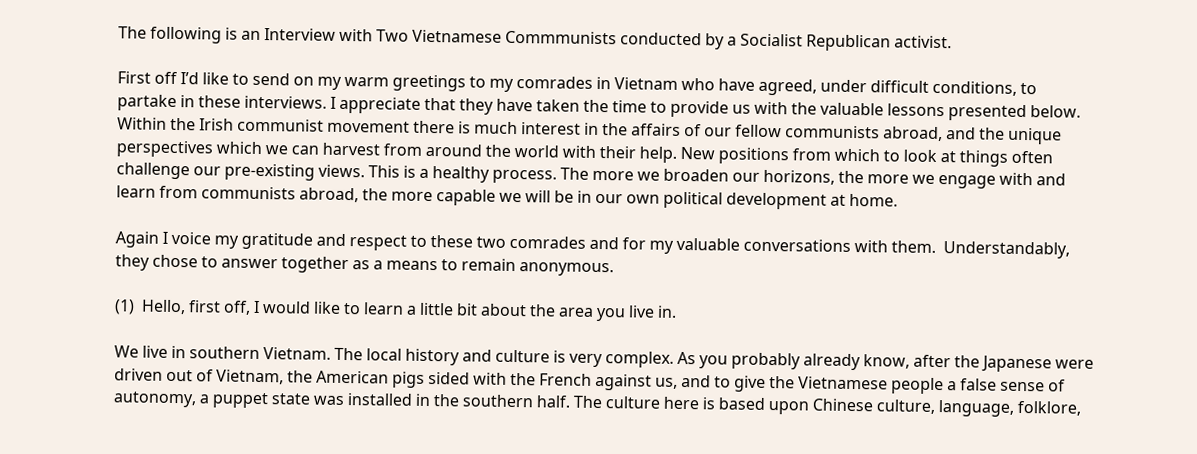The following is an Interview with Two Vietnamese Commmunists conducted by a Socialist Republican activist.

First off I’d like to send on my warm greetings to my comrades in Vietnam who have agreed, under difficult conditions, to partake in these interviews. I appreciate that they have taken the time to provide us with the valuable lessons presented below. Within the Irish communist movement there is much interest in the affairs of our fellow communists abroad, and the unique perspectives which we can harvest from around the world with their help. New positions from which to look at things often challenge our pre-existing views. This is a healthy process. The more we broaden our horizons, the more we engage with and learn from communists abroad, the more capable we will be in our own political development at home.

Again I voice my gratitude and respect to these two comrades and for my valuable conversations with them.  Understandably, they chose to answer together as a means to remain anonymous.

(1)  Hello, first off, I would like to learn a little bit about the area you live in.

We live in southern Vietnam. The local history and culture is very complex. As you probably already know, after the Japanese were driven out of Vietnam, the American pigs sided with the French against us, and to give the Vietnamese people a false sense of autonomy, a puppet state was installed in the southern half. The culture here is based upon Chinese culture, language, folklore,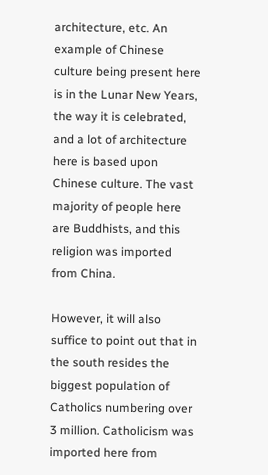architecture, etc. An example of Chinese culture being present here is in the Lunar New Years, the way it is celebrated, and a lot of architecture here is based upon Chinese culture. The vast majority of people here are Buddhists, and this religion was imported from China.

However, it will also suffice to point out that in the south resides the biggest population of Catholics numbering over 3 million. Catholicism was imported here from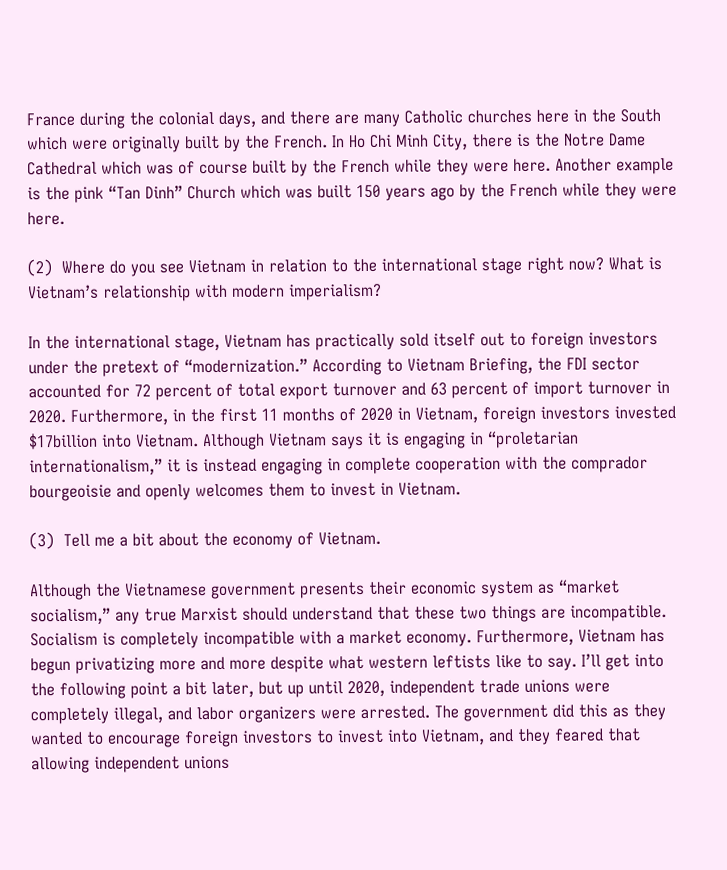France during the colonial days, and there are many Catholic churches here in the South which were originally built by the French. In Ho Chi Minh City, there is the Notre Dame Cathedral which was of course built by the French while they were here. Another example is the pink “Tan Dinh” Church which was built 150 years ago by the French while they were here.

(2)  Where do you see Vietnam in relation to the international stage right now? What is Vietnam’s relationship with modern imperialism?

In the international stage, Vietnam has practically sold itself out to foreign investors under the pretext of “modernization.” According to Vietnam Briefing, the FDI sector accounted for 72 percent of total export turnover and 63 percent of import turnover in 2020. Furthermore, in the first 11 months of 2020 in Vietnam, foreign investors invested $17billion into Vietnam. Although Vietnam says it is engaging in “proletarian internationalism,” it is instead engaging in complete cooperation with the comprador bourgeoisie and openly welcomes them to invest in Vietnam.

(3)  Tell me a bit about the economy of Vietnam.

Although the Vietnamese government presents their economic system as “market socialism,” any true Marxist should understand that these two things are incompatible. Socialism is completely incompatible with a market economy. Furthermore, Vietnam has begun privatizing more and more despite what western leftists like to say. I’ll get into the following point a bit later, but up until 2020, independent trade unions were completely illegal, and labor organizers were arrested. The government did this as they wanted to encourage foreign investors to invest into Vietnam, and they feared that allowing independent unions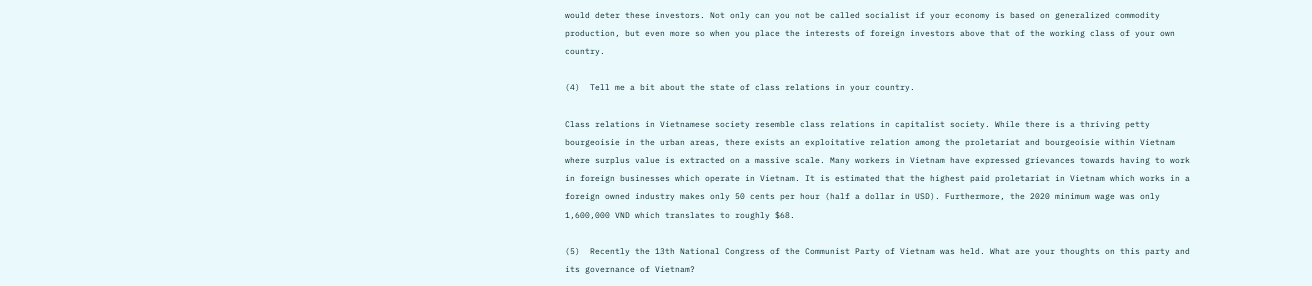would deter these investors. Not only can you not be called socialist if your economy is based on generalized commodity production, but even more so when you place the interests of foreign investors above that of the working class of your own country.

(4)  Tell me a bit about the state of class relations in your country.

Class relations in Vietnamese society resemble class relations in capitalist society. While there is a thriving petty bourgeoisie in the urban areas, there exists an exploitative relation among the proletariat and bourgeoisie within Vietnam where surplus value is extracted on a massive scale. Many workers in Vietnam have expressed grievances towards having to work in foreign businesses which operate in Vietnam. It is estimated that the highest paid proletariat in Vietnam which works in a foreign owned industry makes only 50 cents per hour (half a dollar in USD). Furthermore, the 2020 minimum wage was only 1,600,000 VND which translates to roughly $68.

(5)  Recently the 13th National Congress of the Communist Party of Vietnam was held. What are your thoughts on this party and its governance of Vietnam?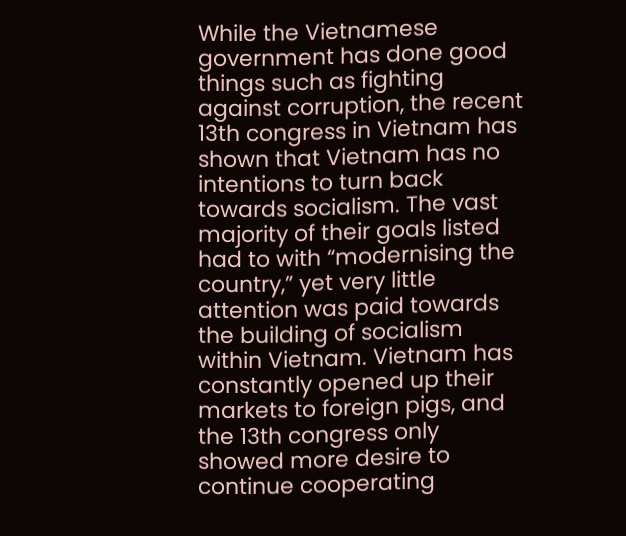While the Vietnamese government has done good things such as fighting against corruption, the recent 13th congress in Vietnam has shown that Vietnam has no intentions to turn back towards socialism. The vast majority of their goals listed had to with “modernising the country,” yet very little attention was paid towards the building of socialism within Vietnam. Vietnam has constantly opened up their markets to foreign pigs, and the 13th congress only showed more desire to continue cooperating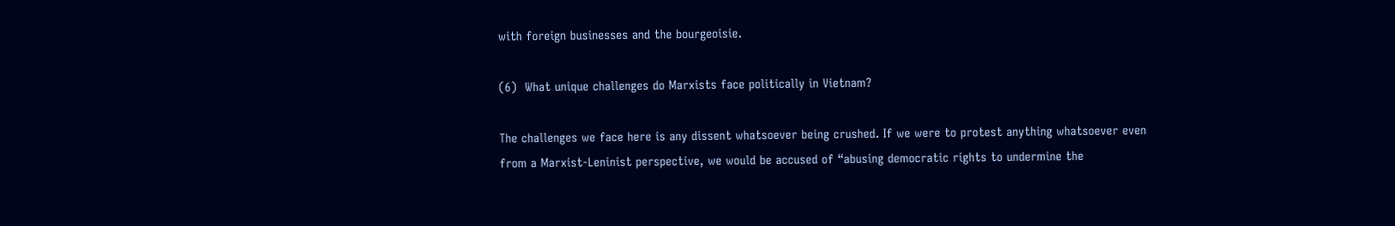with foreign businesses and the bourgeoisie.

(6)  What unique challenges do Marxists face politically in Vietnam?

The challenges we face here is any dissent whatsoever being crushed. If we were to protest anything whatsoever even from a Marxist-Leninist perspective, we would be accused of “abusing democratic rights to undermine the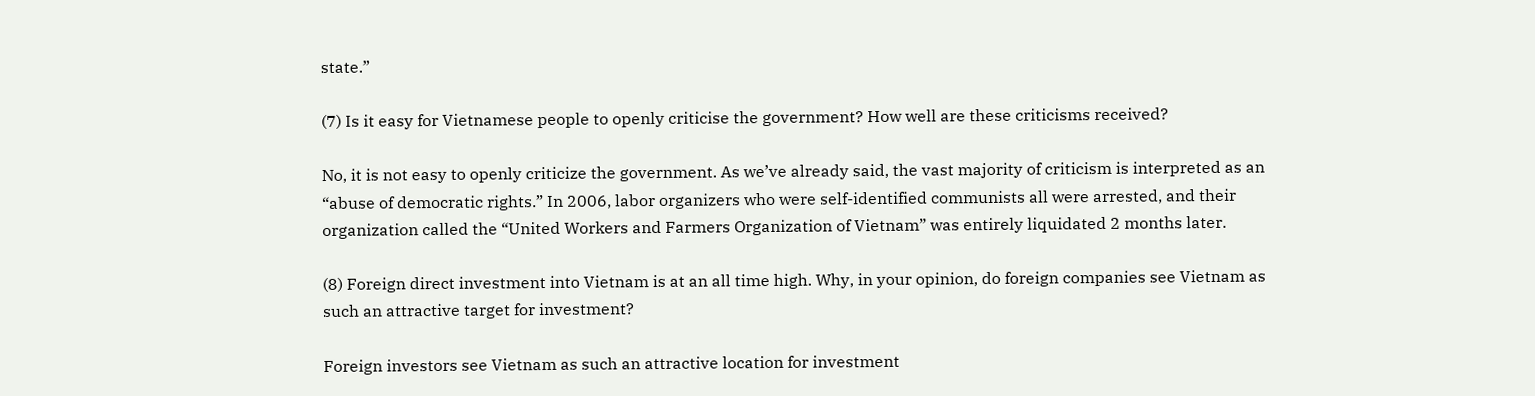state.”

(7) Is it easy for Vietnamese people to openly criticise the government? How well are these criticisms received?

No, it is not easy to openly criticize the government. As we’ve already said, the vast majority of criticism is interpreted as an “abuse of democratic rights.” In 2006, labor organizers who were self-identified communists all were arrested, and their organization called the “United Workers and Farmers Organization of Vietnam” was entirely liquidated 2 months later.

(8) Foreign direct investment into Vietnam is at an all time high. Why, in your opinion, do foreign companies see Vietnam as such an attractive target for investment?

Foreign investors see Vietnam as such an attractive location for investment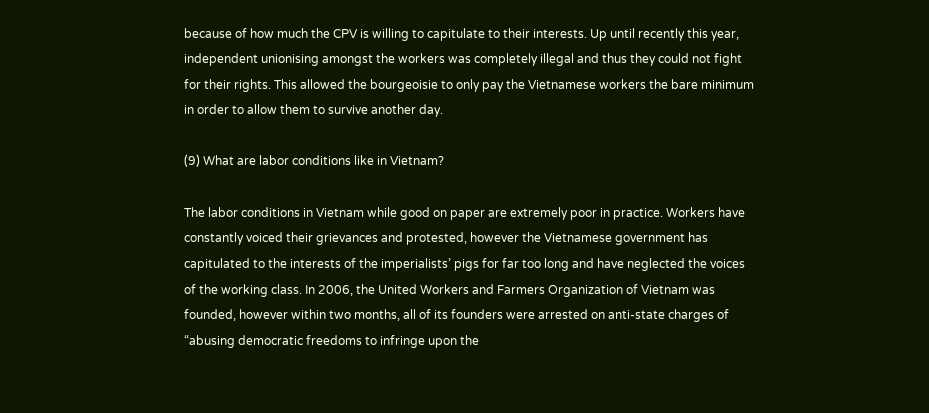because of how much the CPV is willing to capitulate to their interests. Up until recently this year, independent unionising amongst the workers was completely illegal and thus they could not fight for their rights. This allowed the bourgeoisie to only pay the Vietnamese workers the bare minimum in order to allow them to survive another day.

(9) What are labor conditions like in Vietnam?

The labor conditions in Vietnam while good on paper are extremely poor in practice. Workers have constantly voiced their grievances and protested, however the Vietnamese government has capitulated to the interests of the imperialists’ pigs for far too long and have neglected the voices of the working class. In 2006, the United Workers and Farmers Organization of Vietnam was founded, however within two months, all of its founders were arrested on anti-state charges of “abusing democratic freedoms to infringe upon the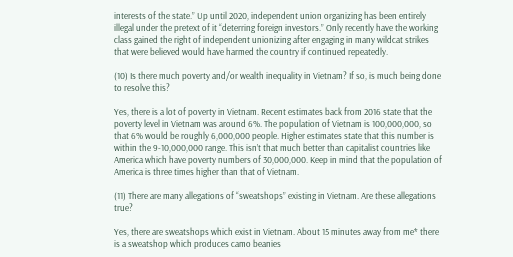interests of the state.” Up until 2020, independent union organizing has been entirely illegal under the pretext of it “deterring foreign investors.” Only recently have the working class gained the right of independent unionizing after engaging in many wildcat strikes that were believed would have harmed the country if continued repeatedly.

(10) Is there much poverty and/or wealth inequality in Vietnam? If so, is much being done to resolve this?

Yes, there is a lot of poverty in Vietnam. Recent estimates back from 2016 state that the poverty level in Vietnam was around 6%. The population of Vietnam is 100,000,000, so that 6% would be roughly 6,000,000 people. Higher estimates state that this number is within the 9-10,000,000 range. This isn’t that much better than capitalist countries like America which have poverty numbers of 30,000,000. Keep in mind that the population of America is three times higher than that of Vietnam.

(11) There are many allegations of “sweatshops” existing in Vietnam. Are these allegations true?

Yes, there are sweatshops which exist in Vietnam. About 15 minutes away from me* there is a sweatshop which produces camo beanies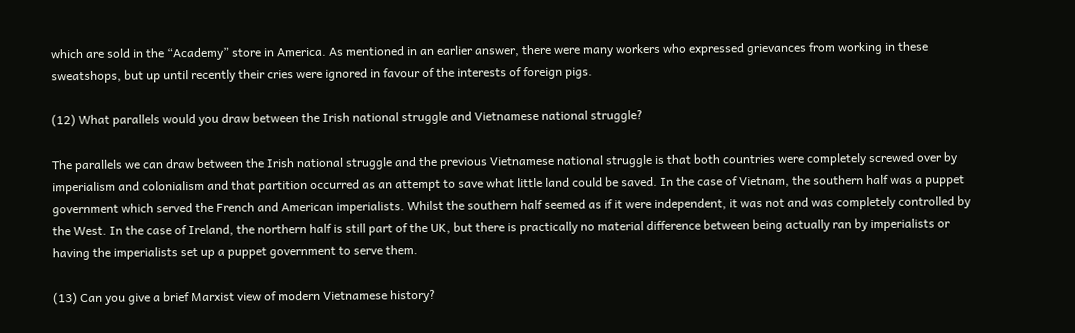which are sold in the “Academy” store in America. As mentioned in an earlier answer, there were many workers who expressed grievances from working in these sweatshops, but up until recently their cries were ignored in favour of the interests of foreign pigs.

(12) What parallels would you draw between the Irish national struggle and Vietnamese national struggle?

The parallels we can draw between the Irish national struggle and the previous Vietnamese national struggle is that both countries were completely screwed over by imperialism and colonialism and that partition occurred as an attempt to save what little land could be saved. In the case of Vietnam, the southern half was a puppet government which served the French and American imperialists. Whilst the southern half seemed as if it were independent, it was not and was completely controlled by the West. In the case of Ireland, the northern half is still part of the UK, but there is practically no material difference between being actually ran by imperialists or having the imperialists set up a puppet government to serve them.

(13) Can you give a brief Marxist view of modern Vietnamese history?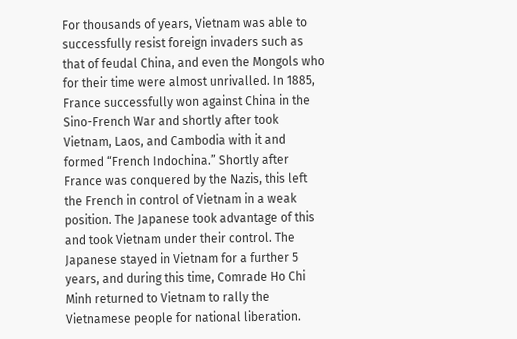For thousands of years, Vietnam was able to successfully resist foreign invaders such as that of feudal China, and even the Mongols who for their time were almost unrivalled. In 1885, France successfully won against China in the Sino-French War and shortly after took Vietnam, Laos, and Cambodia with it and formed “French Indochina.” Shortly after France was conquered by the Nazis, this left the French in control of Vietnam in a weak position. The Japanese took advantage of this and took Vietnam under their control. The Japanese stayed in Vietnam for a further 5 years, and during this time, Comrade Ho Chi Minh returned to Vietnam to rally the Vietnamese people for national liberation.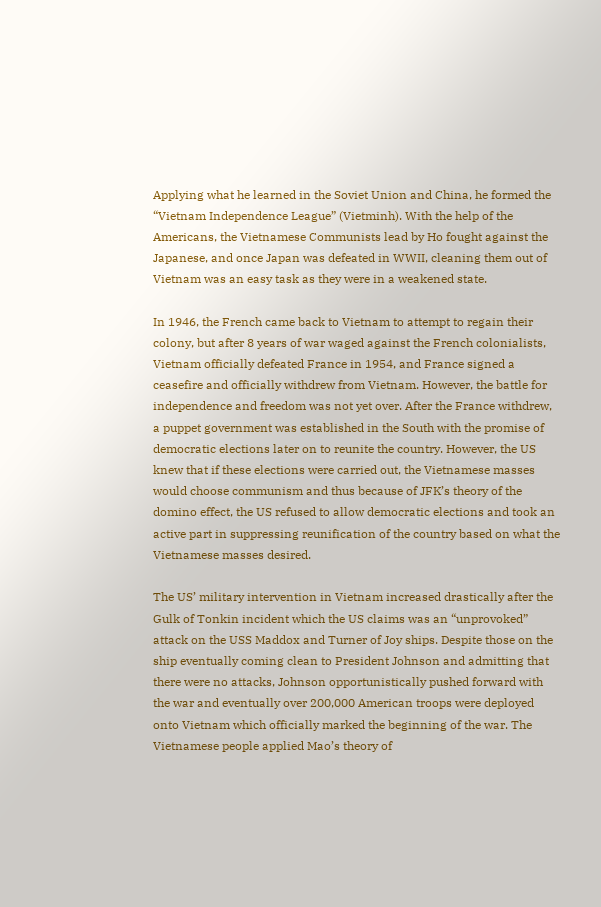Applying what he learned in the Soviet Union and China, he formed the “Vietnam Independence League” (Vietminh). With the help of the Americans, the Vietnamese Communists lead by Ho fought against the Japanese, and once Japan was defeated in WWII, cleaning them out of Vietnam was an easy task as they were in a weakened state.

In 1946, the French came back to Vietnam to attempt to regain their colony, but after 8 years of war waged against the French colonialists, Vietnam officially defeated France in 1954, and France signed a ceasefire and officially withdrew from Vietnam. However, the battle for independence and freedom was not yet over. After the France withdrew, a puppet government was established in the South with the promise of democratic elections later on to reunite the country. However, the US knew that if these elections were carried out, the Vietnamese masses would choose communism and thus because of JFK’s theory of the domino effect, the US refused to allow democratic elections and took an active part in suppressing reunification of the country based on what the Vietnamese masses desired.

The US’ military intervention in Vietnam increased drastically after the Gulk of Tonkin incident which the US claims was an “unprovoked” attack on the USS Maddox and Turner of Joy ships. Despite those on the ship eventually coming clean to President Johnson and admitting that there were no attacks, Johnson opportunistically pushed forward with the war and eventually over 200,000 American troops were deployed onto Vietnam which officially marked the beginning of the war. The Vietnamese people applied Mao’s theory of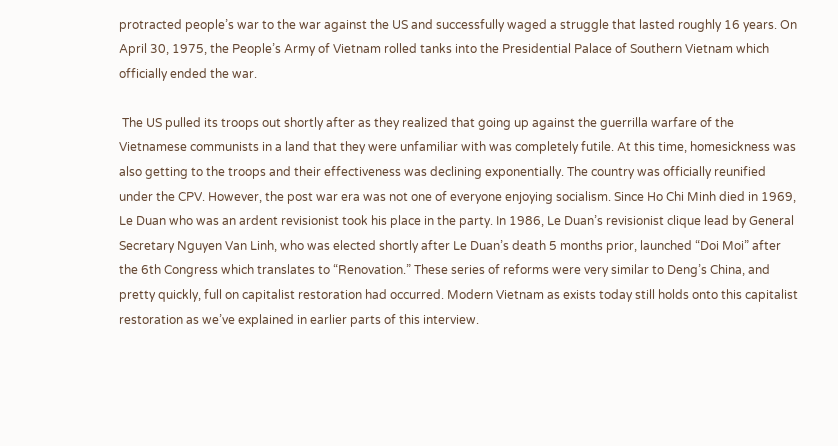protracted people’s war to the war against the US and successfully waged a struggle that lasted roughly 16 years. On April 30, 1975, the People’s Army of Vietnam rolled tanks into the Presidential Palace of Southern Vietnam which officially ended the war.

 The US pulled its troops out shortly after as they realized that going up against the guerrilla warfare of the Vietnamese communists in a land that they were unfamiliar with was completely futile. At this time, homesickness was also getting to the troops and their effectiveness was declining exponentially. The country was officially reunified under the CPV. However, the post war era was not one of everyone enjoying socialism. Since Ho Chi Minh died in 1969, Le Duan who was an ardent revisionist took his place in the party. In 1986, Le Duan’s revisionist clique lead by General Secretary Nguyen Van Linh, who was elected shortly after Le Duan’s death 5 months prior, launched “Doi Moi” after the 6th Congress which translates to “Renovation.” These series of reforms were very similar to Deng’s China, and pretty quickly, full on capitalist restoration had occurred. Modern Vietnam as exists today still holds onto this capitalist restoration as we’ve explained in earlier parts of this interview.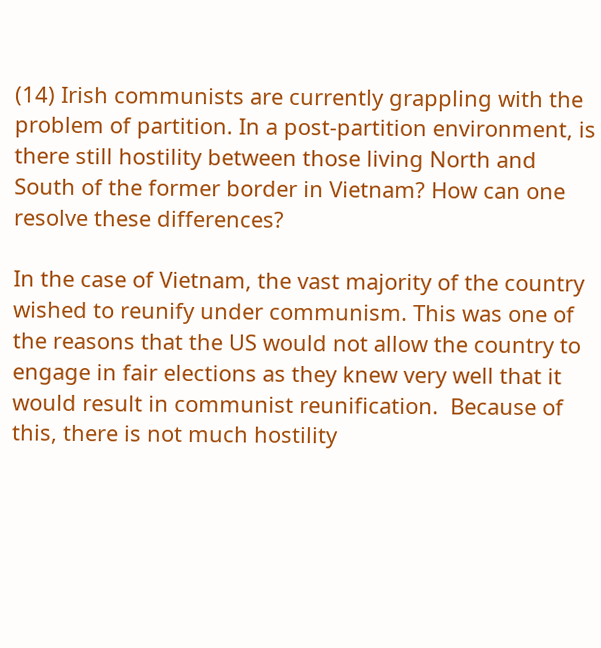(14) Irish communists are currently grappling with the problem of partition. In a post-partition environment, is there still hostility between those living North and South of the former border in Vietnam? How can one resolve these differences?

In the case of Vietnam, the vast majority of the country wished to reunify under communism. This was one of the reasons that the US would not allow the country to engage in fair elections as they knew very well that it would result in communist reunification.  Because of this, there is not much hostility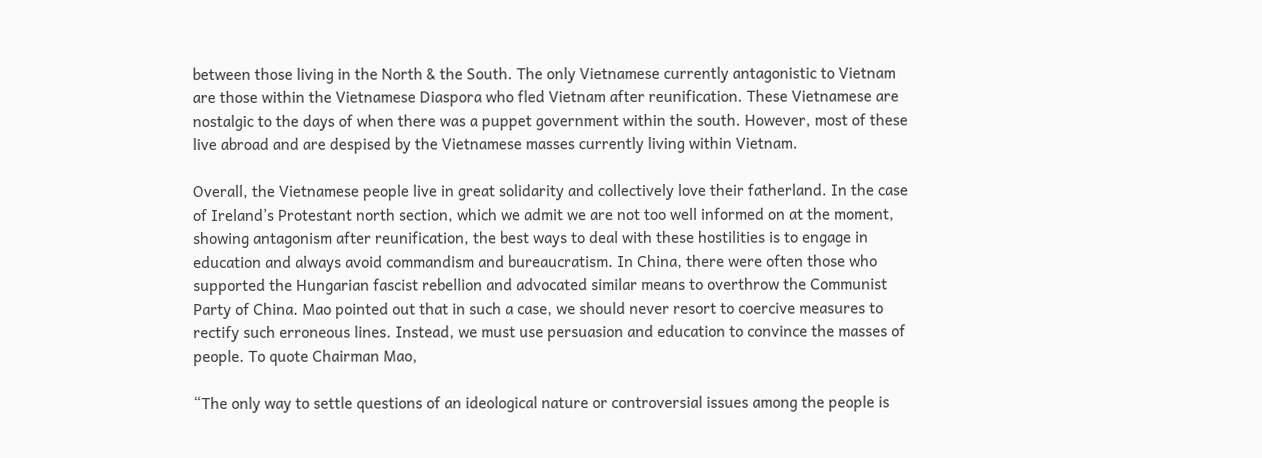between those living in the North & the South. The only Vietnamese currently antagonistic to Vietnam are those within the Vietnamese Diaspora who fled Vietnam after reunification. These Vietnamese are nostalgic to the days of when there was a puppet government within the south. However, most of these live abroad and are despised by the Vietnamese masses currently living within Vietnam.

Overall, the Vietnamese people live in great solidarity and collectively love their fatherland. In the case of Ireland’s Protestant north section, which we admit we are not too well informed on at the moment, showing antagonism after reunification, the best ways to deal with these hostilities is to engage in education and always avoid commandism and bureaucratism. In China, there were often those who supported the Hungarian fascist rebellion and advocated similar means to overthrow the Communist Party of China. Mao pointed out that in such a case, we should never resort to coercive measures to rectify such erroneous lines. Instead, we must use persuasion and education to convince the masses of people. To quote Chairman Mao,

“The only way to settle questions of an ideological nature or controversial issues among the people is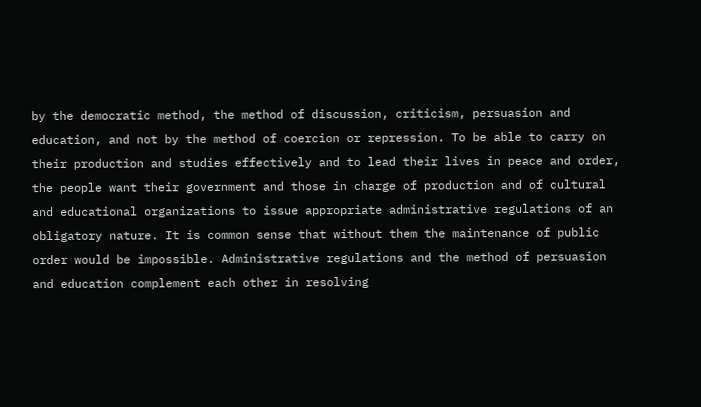by the democratic method, the method of discussion, criticism, persuasion and education, and not by the method of coercion or repression. To be able to carry on their production and studies effectively and to lead their lives in peace and order, the people want their government and those in charge of production and of cultural and educational organizations to issue appropriate administrative regulations of an obligatory nature. It is common sense that without them the maintenance of public order would be impossible. Administrative regulations and the method of persuasion and education complement each other in resolving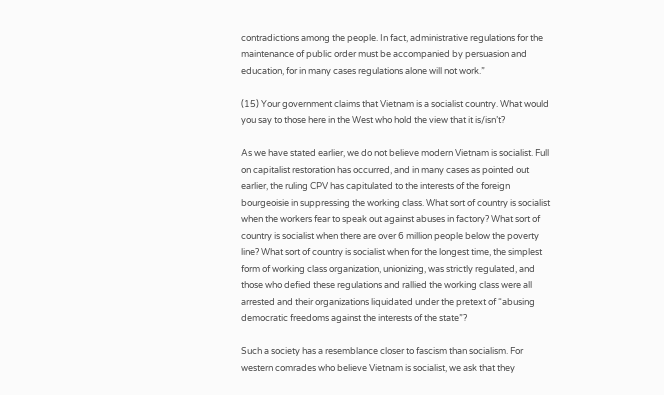contradictions among the people. In fact, administrative regulations for the maintenance of public order must be accompanied by persuasion and education, for in many cases regulations alone will not work.”

(15) Your government claims that Vietnam is a socialist country. What would you say to those here in the West who hold the view that it is/isn’t?

As we have stated earlier, we do not believe modern Vietnam is socialist. Full on capitalist restoration has occurred, and in many cases as pointed out earlier, the ruling CPV has capitulated to the interests of the foreign bourgeoisie in suppressing the working class. What sort of country is socialist when the workers fear to speak out against abuses in factory? What sort of country is socialist when there are over 6 million people below the poverty line? What sort of country is socialist when for the longest time, the simplest form of working class organization, unionizing, was strictly regulated, and those who defied these regulations and rallied the working class were all arrested and their organizations liquidated under the pretext of “abusing democratic freedoms against the interests of the state”?

Such a society has a resemblance closer to fascism than socialism. For western comrades who believe Vietnam is socialist, we ask that they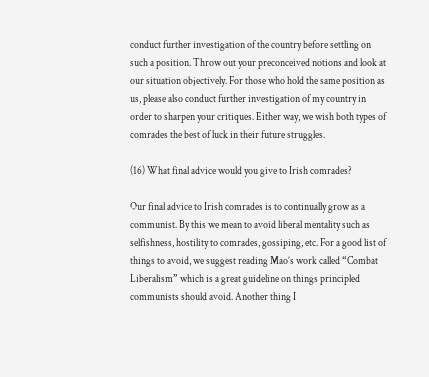conduct further investigation of the country before settling on such a position. Throw out your preconceived notions and look at our situation objectively. For those who hold the same position as us, please also conduct further investigation of my country in order to sharpen your critiques. Either way, we wish both types of comrades the best of luck in their future struggles.

(16) What final advice would you give to Irish comrades?

Our final advice to Irish comrades is to continually grow as a communist. By this we mean to avoid liberal mentality such as selfishness, hostility to comrades, gossiping, etc. For a good list of things to avoid, we suggest reading Mao’s work called “Combat Liberalism” which is a great guideline on things principled communists should avoid. Another thing I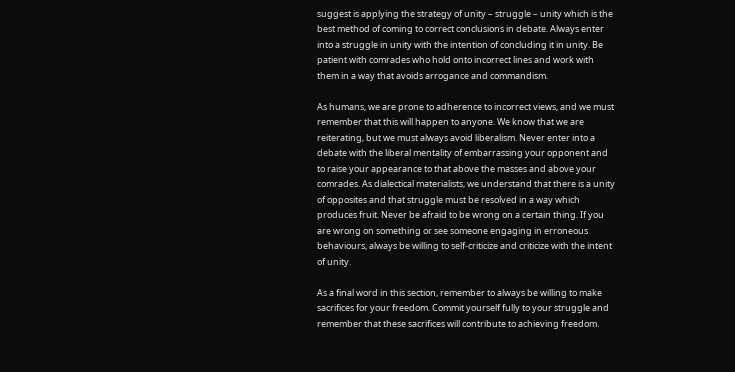suggest is applying the strategy of unity – struggle – unity which is the best method of coming to correct conclusions in debate. Always enter into a struggle in unity with the intention of concluding it in unity. Be patient with comrades who hold onto incorrect lines and work with them in a way that avoids arrogance and commandism.

As humans, we are prone to adherence to incorrect views, and we must remember that this will happen to anyone. We know that we are reiterating, but we must always avoid liberalism. Never enter into a debate with the liberal mentality of embarrassing your opponent and to raise your appearance to that above the masses and above your comrades. As dialectical materialists, we understand that there is a unity of opposites and that struggle must be resolved in a way which produces fruit. Never be afraid to be wrong on a certain thing. If you are wrong on something or see someone engaging in erroneous behaviours, always be willing to self-criticize and criticize with the intent of unity.

As a final word in this section, remember to always be willing to make sacrifices for your freedom. Commit yourself fully to your struggle and remember that these sacrifices will contribute to achieving freedom.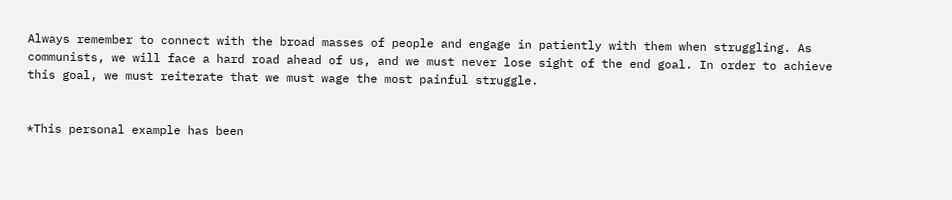Always remember to connect with the broad masses of people and engage in patiently with them when struggling. As communists, we will face a hard road ahead of us, and we must never lose sight of the end goal. In order to achieve this goal, we must reiterate that we must wage the most painful struggle.


*This personal example has been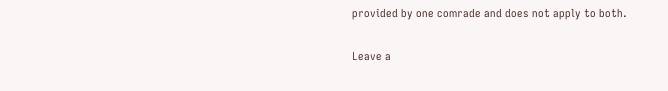provided by one comrade and does not apply to both.

Leave a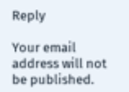Reply

Your email address will not be published.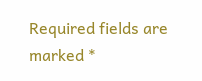Required fields are marked *